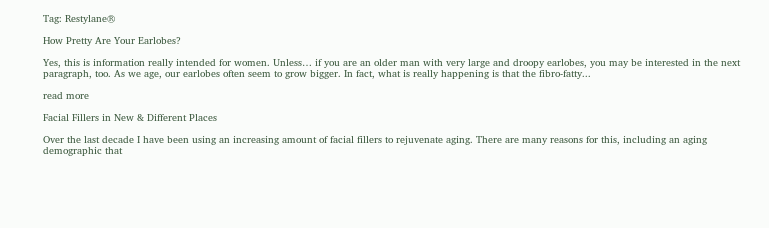Tag: Restylane®

How Pretty Are Your Earlobes?

Yes, this is information really intended for women. Unless… if you are an older man with very large and droopy earlobes, you may be interested in the next paragraph, too. As we age, our earlobes often seem to grow bigger. In fact, what is really happening is that the fibro-fatty...

read more

Facial Fillers in New & Different Places

Over the last decade I have been using an increasing amount of facial fillers to rejuvenate aging. There are many reasons for this, including an aging demographic that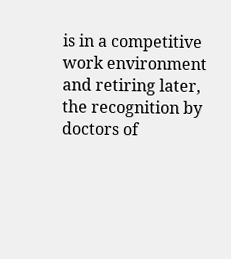is in a competitive work environment and retiring later, the recognition by doctors of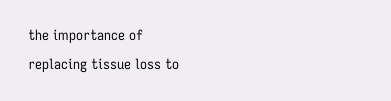the importance of replacing tissue loss to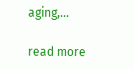aging,...

read more